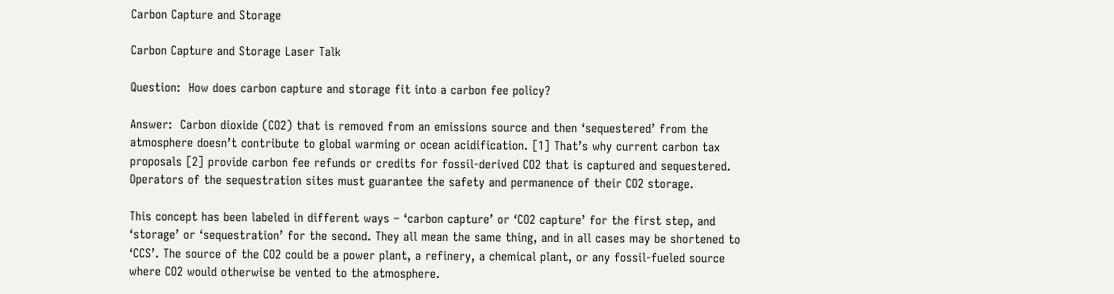Carbon Capture and Storage

Carbon Capture and Storage Laser Talk

Question:  How does carbon capture and storage fit into a carbon fee policy?

Answer:  Carbon dioxide (CO2) that is removed from an emissions source and then ‘sequestered’ from the atmosphere doesn’t contribute to global warming or ocean acidification. [1] That’s why current carbon tax proposals [2] provide carbon fee refunds or credits for fossil-derived CO2 that is captured and sequestered. Operators of the sequestration sites must guarantee the safety and permanence of their CO2 storage.

This concept has been labeled in different ways – ‘carbon capture’ or ‘CO2 capture’ for the first step, and ‘storage’ or ‘sequestration’ for the second. They all mean the same thing, and in all cases may be shortened to ‘CCS’. The source of the CO2 could be a power plant, a refinery, a chemical plant, or any fossil-fueled source where CO2 would otherwise be vented to the atmosphere.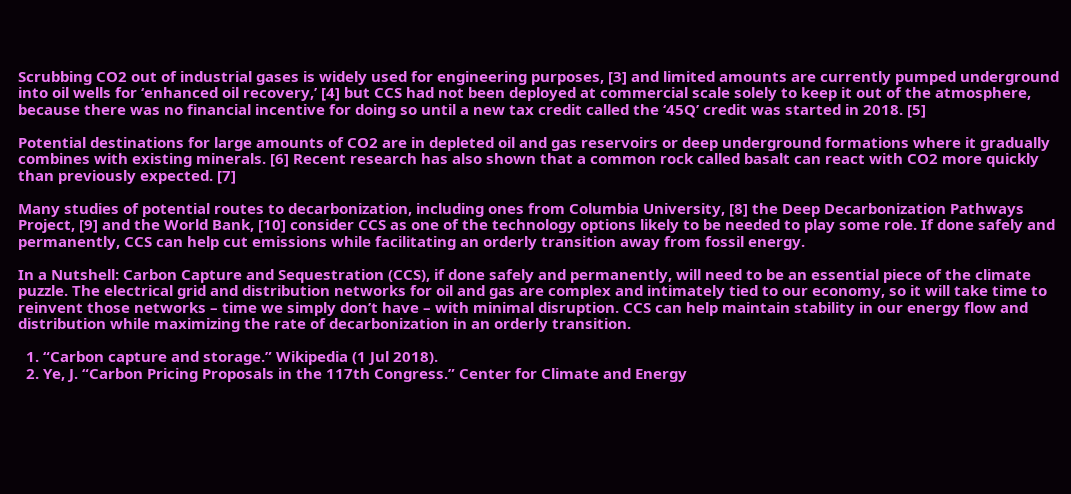Scrubbing CO2 out of industrial gases is widely used for engineering purposes, [3] and limited amounts are currently pumped underground into oil wells for ‘enhanced oil recovery,’ [4] but CCS had not been deployed at commercial scale solely to keep it out of the atmosphere, because there was no financial incentive for doing so until a new tax credit called the ‘45Q’ credit was started in 2018. [5]

Potential destinations for large amounts of CO2 are in depleted oil and gas reservoirs or deep underground formations where it gradually combines with existing minerals. [6] Recent research has also shown that a common rock called basalt can react with CO2 more quickly than previously expected. [7]

Many studies of potential routes to decarbonization, including ones from Columbia University, [8] the Deep Decarbonization Pathways Project, [9] and the World Bank, [10] consider CCS as one of the technology options likely to be needed to play some role. If done safely and permanently, CCS can help cut emissions while facilitating an orderly transition away from fossil energy.

In a Nutshell: Carbon Capture and Sequestration (CCS), if done safely and permanently, will need to be an essential piece of the climate puzzle. The electrical grid and distribution networks for oil and gas are complex and intimately tied to our economy, so it will take time to reinvent those networks – time we simply don’t have – with minimal disruption. CCS can help maintain stability in our energy flow and distribution while maximizing the rate of decarbonization in an orderly transition.

  1. “Carbon capture and storage.” Wikipedia (1 Jul 2018).
  2. Ye, J. “Carbon Pricing Proposals in the 117th Congress.” Center for Climate and Energy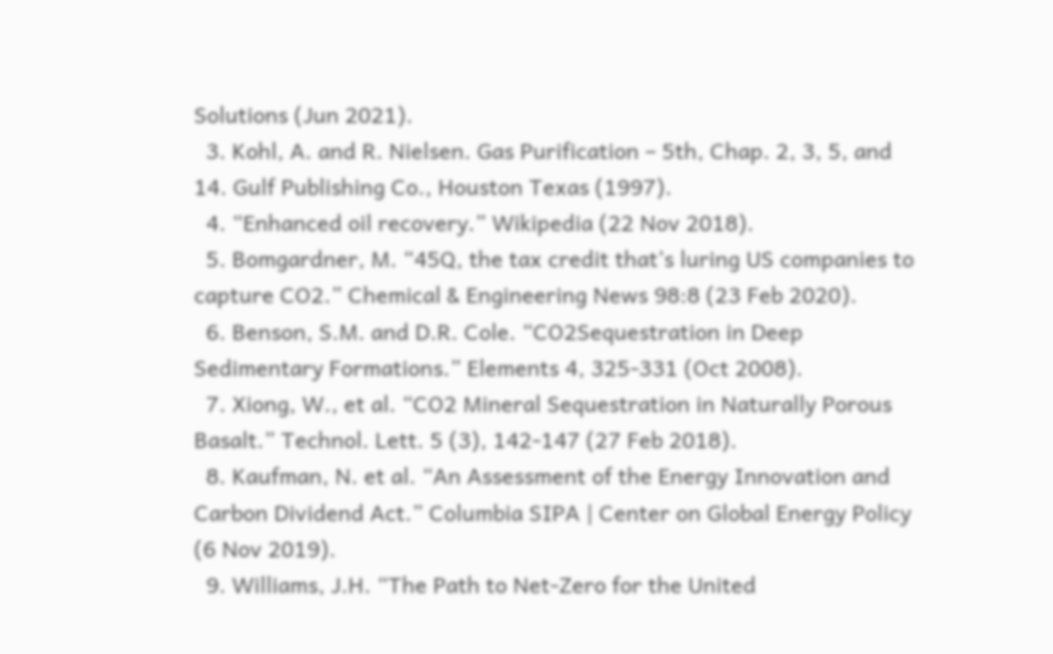Solutions (Jun 2021).
  3. Kohl, A. and R. Nielsen. Gas Purification – 5th, Chap. 2, 3, 5, and 14. Gulf Publishing Co., Houston Texas (1997).
  4. “Enhanced oil recovery.” Wikipedia (22 Nov 2018).
  5. Bomgardner, M. “45Q, the tax credit that’s luring US companies to capture CO2.” Chemical & Engineering News 98:8 (23 Feb 2020).
  6. Benson, S.M. and D.R. Cole. “CO2Sequestration in Deep Sedimentary Formations.” Elements 4, 325-331 (Oct 2008).
  7. Xiong, W., et al. “CO2 Mineral Sequestration in Naturally Porous Basalt.” Technol. Lett. 5 (3), 142-147 (27 Feb 2018).
  8. Kaufman, N. et al. “An Assessment of the Energy Innovation and Carbon Dividend Act.” Columbia SIPA | Center on Global Energy Policy (6 Nov 2019).
  9. Williams, J.H. “The Path to Net-Zero for the United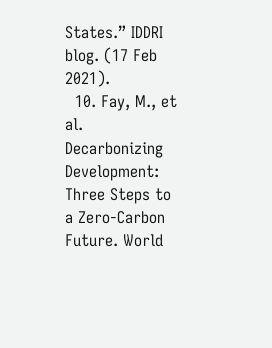States.” IDDRI blog. (17 Feb 2021).
  10. Fay, M., et al. Decarbonizing Development: Three Steps to a Zero-Carbon Future. World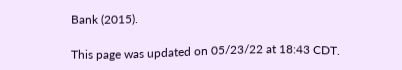Bank (2015).

This page was updated on 05/23/22 at 18:43 CDT.